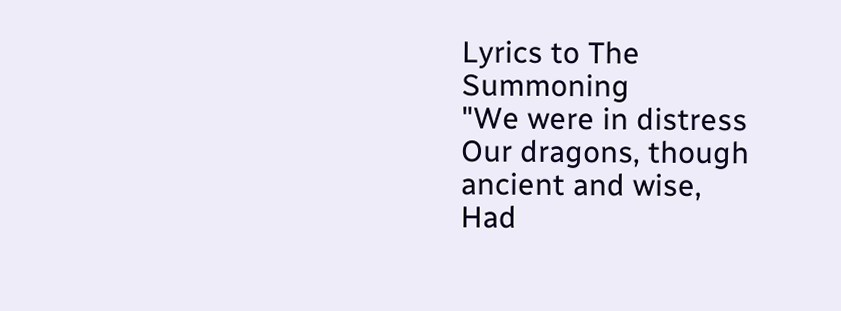Lyrics to The Summoning
"We were in distress
Our dragons, though ancient and wise,
Had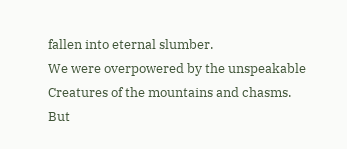fallen into eternal slumber.
We were overpowered by the unspeakable
Creatures of the mountains and chasms.
But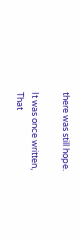there was still hope.

It was once written,
That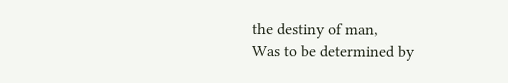the destiny of man,
Was to be determined by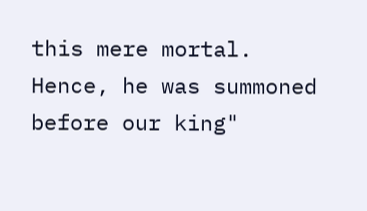this mere mortal.
Hence, he was summoned before our king"